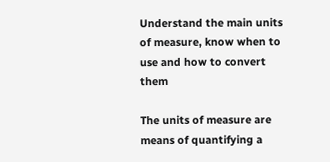Understand the main units of measure, know when to use and how to convert them

The units of measure are means of quantifying a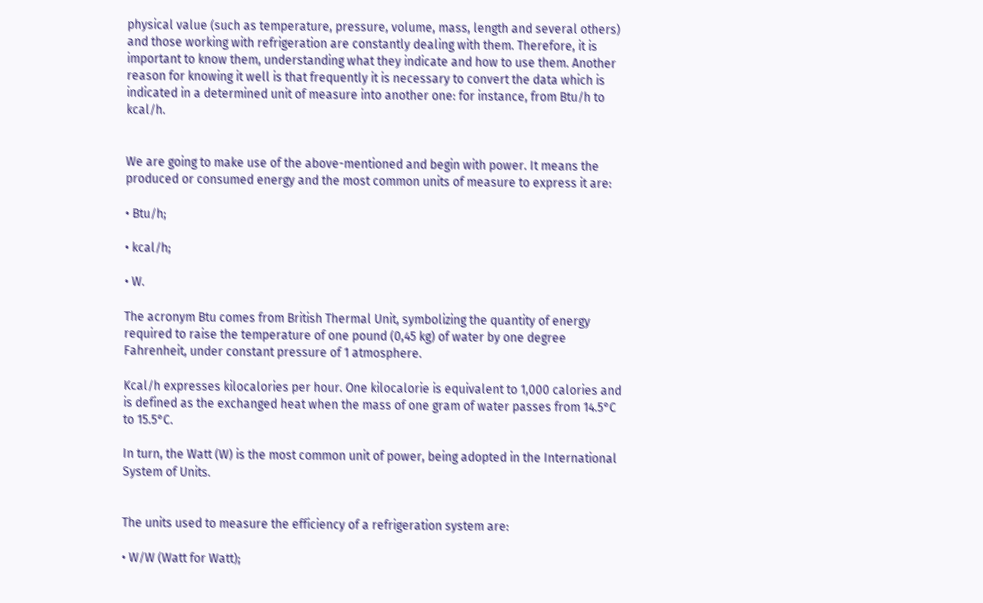physical value (such as temperature, pressure, volume, mass, length and several others) and those working with refrigeration are constantly dealing with them. Therefore, it is important to know them, understanding what they indicate and how to use them. Another reason for knowing it well is that frequently it is necessary to convert the data which is indicated in a determined unit of measure into another one: for instance, from Btu/h to kcal/h.


We are going to make use of the above-mentioned and begin with power. It means the produced or consumed energy and the most common units of measure to express it are:

• Btu/h;

• kcal/h;

• W.

The acronym Btu comes from British Thermal Unit, symbolizing the quantity of energy required to raise the temperature of one pound (0,45 kg) of water by one degree Fahrenheit, under constant pressure of 1 atmosphere.

Kcal/h expresses kilocalories per hour. One kilocalorie is equivalent to 1,000 calories and is defined as the exchanged heat when the mass of one gram of water passes from 14.5°C to 15.5°C.

In turn, the Watt (W) is the most common unit of power, being adopted in the International System of Units.


The units used to measure the efficiency of a refrigeration system are:

• W/W (Watt for Watt);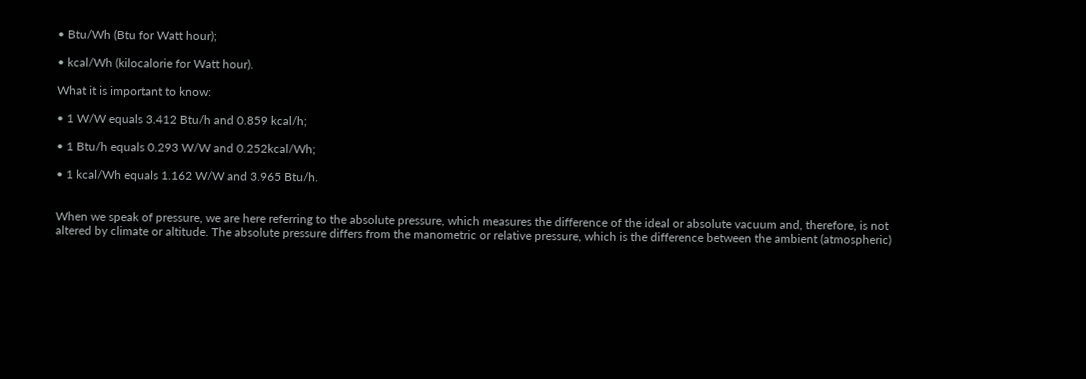• Btu/Wh (Btu for Watt hour);

• kcal/Wh (kilocalorie for Watt hour).

What it is important to know:

• 1 W/W equals 3.412 Btu/h and 0.859 kcal/h;

• 1 Btu/h equals 0.293 W/W and 0.252kcal/Wh;

• 1 kcal/Wh equals 1.162 W/W and 3.965 Btu/h.


When we speak of pressure, we are here referring to the absolute pressure, which measures the difference of the ideal or absolute vacuum and, therefore, is not altered by climate or altitude. The absolute pressure differs from the manometric or relative pressure, which is the difference between the ambient (atmospheric)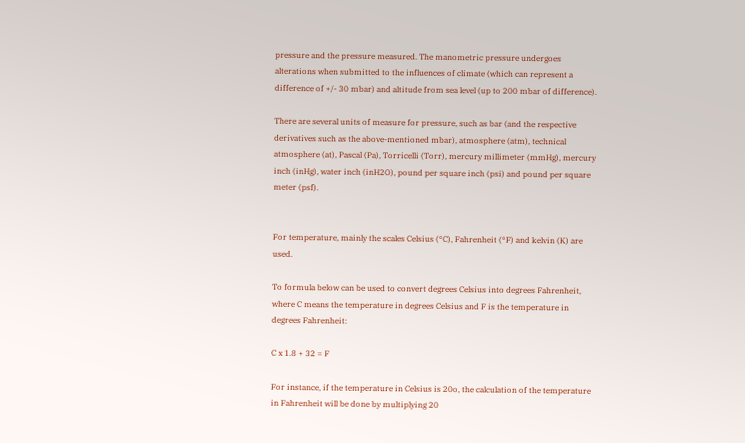pressure and the pressure measured. The manometric pressure undergoes alterations when submitted to the influences of climate (which can represent a difference of +/- 30 mbar) and altitude from sea level (up to 200 mbar of difference).

There are several units of measure for pressure, such as bar (and the respective derivatives such as the above-mentioned mbar), atmosphere (atm), technical atmosphere (at), Pascal (Pa), Torricelli (Torr), mercury millimeter (mmHg), mercury inch (inHg), water inch (inH2O), pound per square inch (psi) and pound per square meter (psf).


For temperature, mainly the scales Celsius (°C), Fahrenheit (°F) and kelvin (K) are used.

To formula below can be used to convert degrees Celsius into degrees Fahrenheit, where C means the temperature in degrees Celsius and F is the temperature in degrees Fahrenheit:

C x 1.8 + 32 = F

For instance, if the temperature in Celsius is 20o, the calculation of the temperature in Fahrenheit will be done by multiplying 20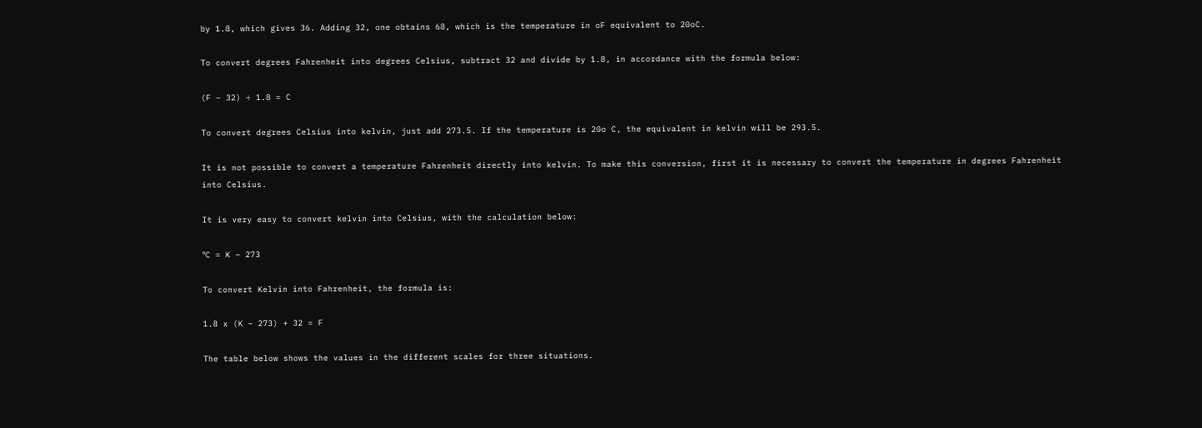by 1.8, which gives 36. Adding 32, one obtains 68, which is the temperature in oF equivalent to 20oC.

To convert degrees Fahrenheit into degrees Celsius, subtract 32 and divide by 1.8, in accordance with the formula below:

(F − 32) ÷ 1.8 = C

To convert degrees Celsius into kelvin, just add 273.5. If the temperature is 20o C, the equivalent in kelvin will be 293.5.

It is not possible to convert a temperature Fahrenheit directly into kelvin. To make this conversion, first it is necessary to convert the temperature in degrees Fahrenheit into Celsius.

It is very easy to convert kelvin into Celsius, with the calculation below:

ºC = K – 273

To convert Kelvin into Fahrenheit, the formula is:

1.8 x (K – 273) + 32 = F

The table below shows the values in the different scales for three situations.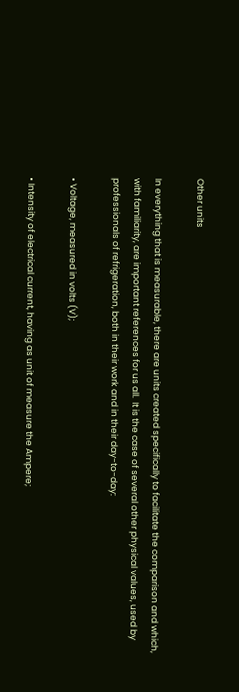Other units

In everything that is measurable, there are units created specifically to facilitate the comparison and which, with familiarity, are important references for us all.  It is the case of several other physical values, used by professionals of refrigeration, both in their work and in their day-to-day:

• Voltage, measured in volts (V);

• Intensity of electrical current, having as unit of measure the Ampere;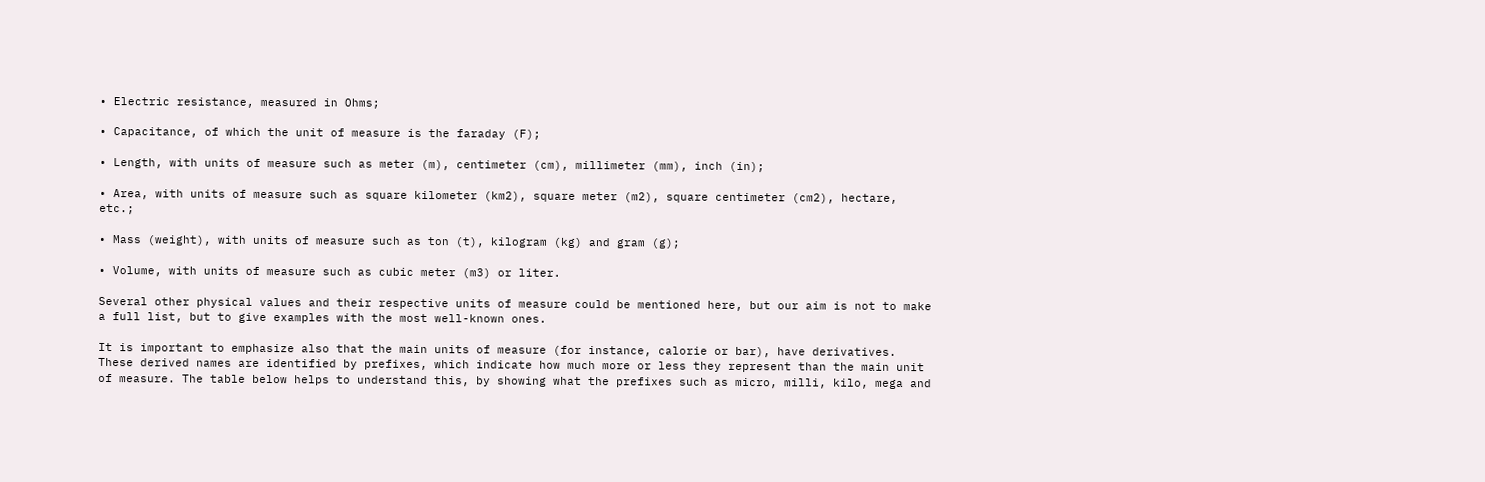• Electric resistance, measured in Ohms;

• Capacitance, of which the unit of measure is the faraday (F);

• Length, with units of measure such as meter (m), centimeter (cm), millimeter (mm), inch (in);

• Area, with units of measure such as square kilometer (km2), square meter (m2), square centimeter (cm2), hectare, etc.;

• Mass (weight), with units of measure such as ton (t), kilogram (kg) and gram (g);

• Volume, with units of measure such as cubic meter (m3) or liter.

Several other physical values and their respective units of measure could be mentioned here, but our aim is not to make a full list, but to give examples with the most well-known ones.

It is important to emphasize also that the main units of measure (for instance, calorie or bar), have derivatives. These derived names are identified by prefixes, which indicate how much more or less they represent than the main unit of measure. The table below helps to understand this, by showing what the prefixes such as micro, milli, kilo, mega and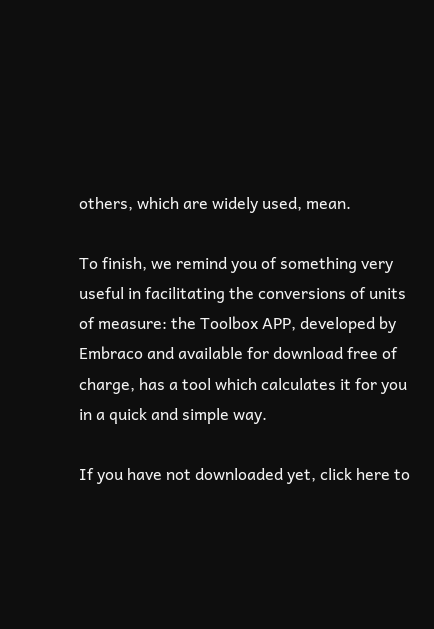others, which are widely used, mean.

To finish, we remind you of something very useful in facilitating the conversions of units of measure: the Toolbox APP, developed by Embraco and available for download free of charge, has a tool which calculates it for you in a quick and simple way.

If you have not downloaded yet, click here to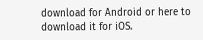download for Android or here to download it for iOS.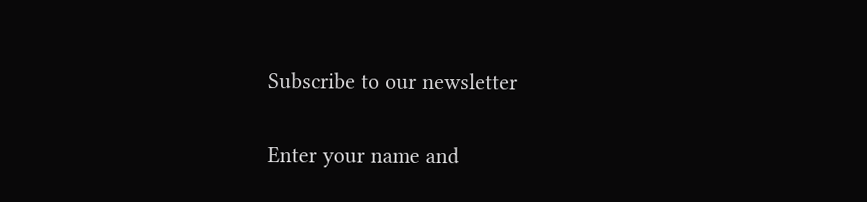Subscribe to our newsletter

Enter your name and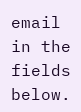email in the fields below.